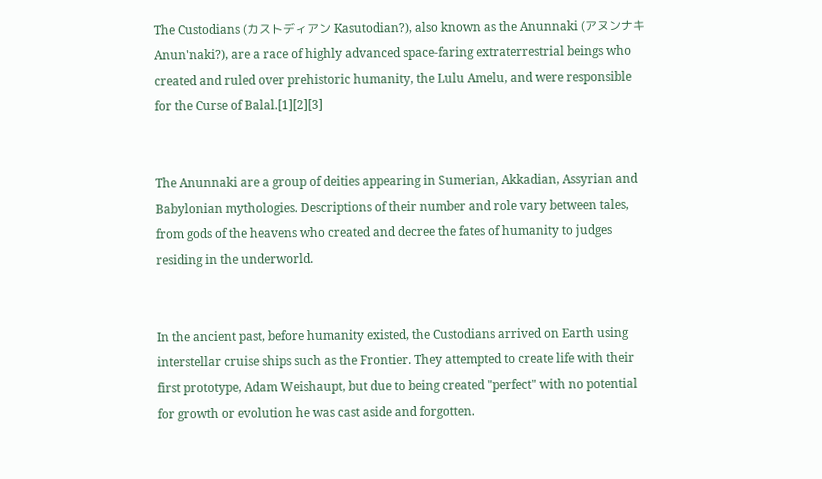The Custodians (カストディアン Kasutodian?), also known as the Anunnaki (アヌンナキ Anun'naki?), are a race of highly advanced space-faring extraterrestrial beings who created and ruled over prehistoric humanity, the Lulu Amelu, and were responsible for the Curse of Balal.[1][2][3]


The Anunnaki are a group of deities appearing in Sumerian, Akkadian, Assyrian and Babylonian mythologies. Descriptions of their number and role vary between tales, from gods of the heavens who created and decree the fates of humanity to judges residing in the underworld.


In the ancient past, before humanity existed, the Custodians arrived on Earth using interstellar cruise ships such as the Frontier. They attempted to create life with their first prototype, Adam Weishaupt, but due to being created "perfect" with no potential for growth or evolution he was cast aside and forgotten.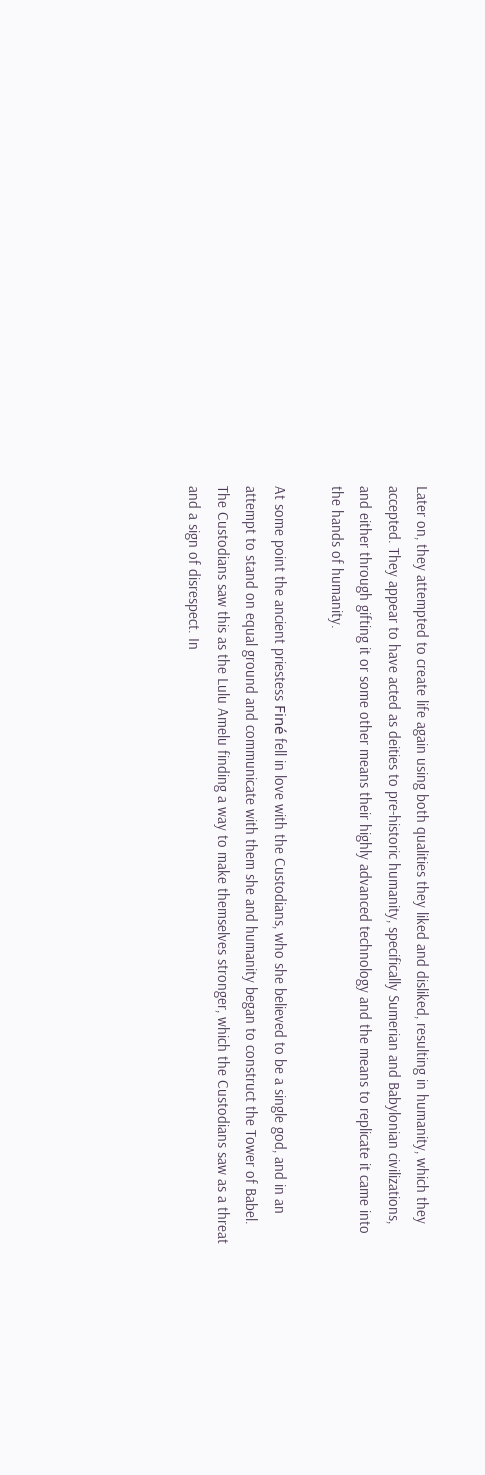Later on, they attempted to create life again using both qualities they liked and disliked, resulting in humanity, which they accepted. They appear to have acted as deities to pre-historic humanity, specifically Sumerian and Babylonian civilizations, and either through gifting it or some other means their highly advanced technology and the means to replicate it came into the hands of humanity.

At some point the ancient priestess Finé fell in love with the Custodians, who she believed to be a single god, and in an attempt to stand on equal ground and communicate with them she and humanity began to construct the Tower of Babel. The Custodians saw this as the Lulu Amelu finding a way to make themselves stronger, which the Custodians saw as a threat and a sign of disrespect. In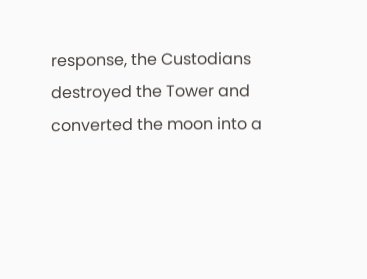response, the Custodians destroyed the Tower and converted the moon into a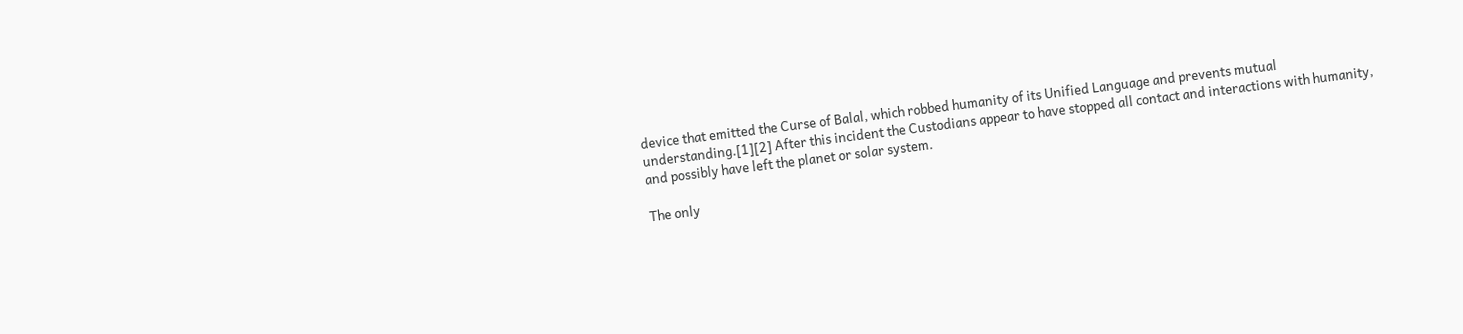device that emitted the Curse of Balal, which robbed humanity of its Unified Language and prevents mutual understanding.[1][2] After this incident the Custodians appear to have stopped all contact and interactions with humanity, and possibly have left the planet or solar system.

The only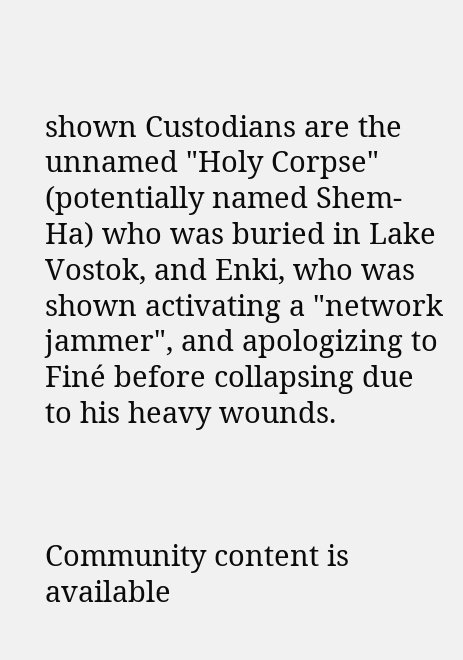shown Custodians are the unnamed "Holy Corpse" (potentially named Shem-Ha) who was buried in Lake Vostok, and Enki, who was shown activating a "network jammer", and apologizing to Finé before collapsing due to his heavy wounds.



Community content is available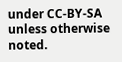under CC-BY-SA unless otherwise noted.